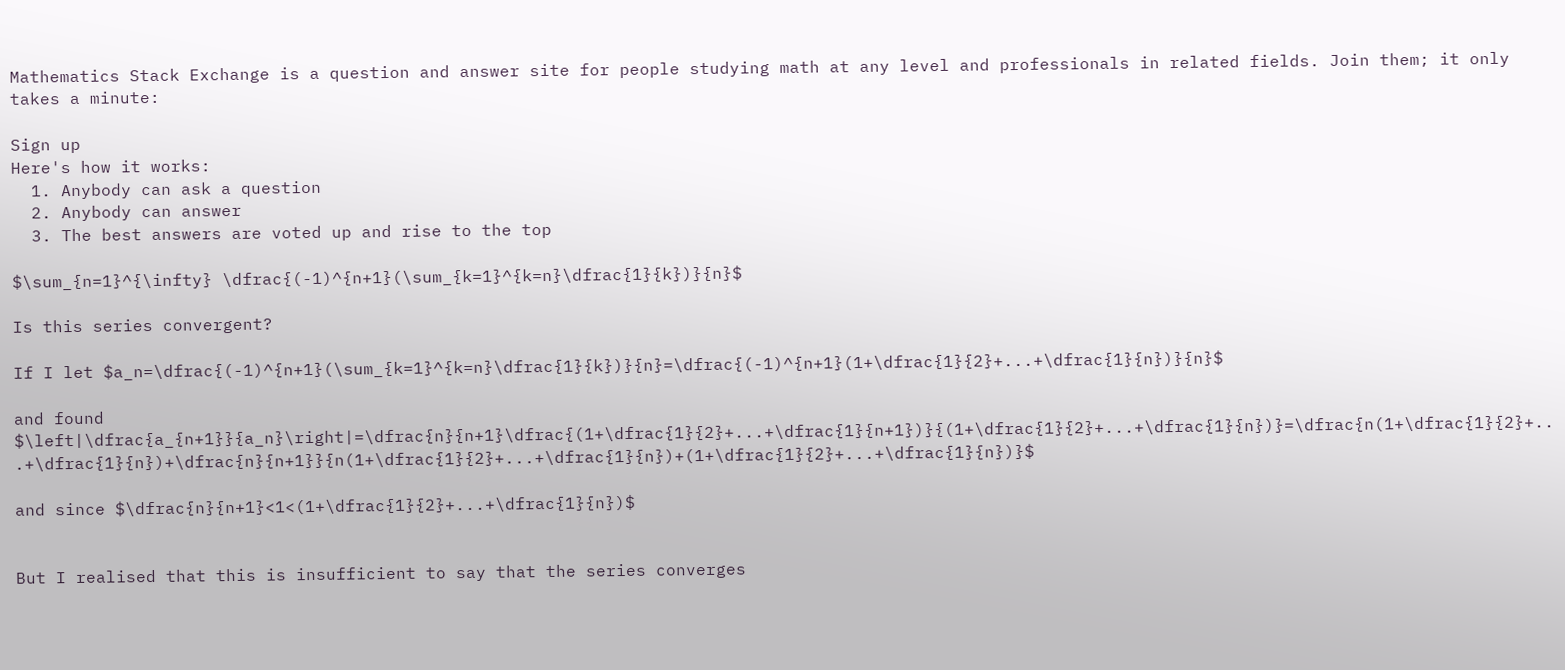Mathematics Stack Exchange is a question and answer site for people studying math at any level and professionals in related fields. Join them; it only takes a minute:

Sign up
Here's how it works:
  1. Anybody can ask a question
  2. Anybody can answer
  3. The best answers are voted up and rise to the top

$\sum_{n=1}^{\infty} \dfrac{(-1)^{n+1}(\sum_{k=1}^{k=n}\dfrac{1}{k})}{n}$

Is this series convergent?

If I let $a_n=\dfrac{(-1)^{n+1}(\sum_{k=1}^{k=n}\dfrac{1}{k})}{n}=\dfrac{(-1)^{n+1}(1+\dfrac{1}{2}+...+\dfrac{1}{n})}{n}$

and found $\left|\dfrac{a_{n+1}}{a_n}\right|=\dfrac{n}{n+1}\dfrac{(1+\dfrac{1}{2}+...+\dfrac{1}{n+1})}{(1+\dfrac{1}{2}+...+\dfrac{1}{n})}=\dfrac{n(1+\dfrac{1}{2}+...+\dfrac{1}{n})+\dfrac{n}{n+1}}{n(1+\dfrac{1}{2}+...+\dfrac{1}{n})+(1+\dfrac{1}{2}+...+\dfrac{1}{n})}$

and since $\dfrac{n}{n+1}<1<(1+\dfrac{1}{2}+...+\dfrac{1}{n})$


But I realised that this is insufficient to say that the series converges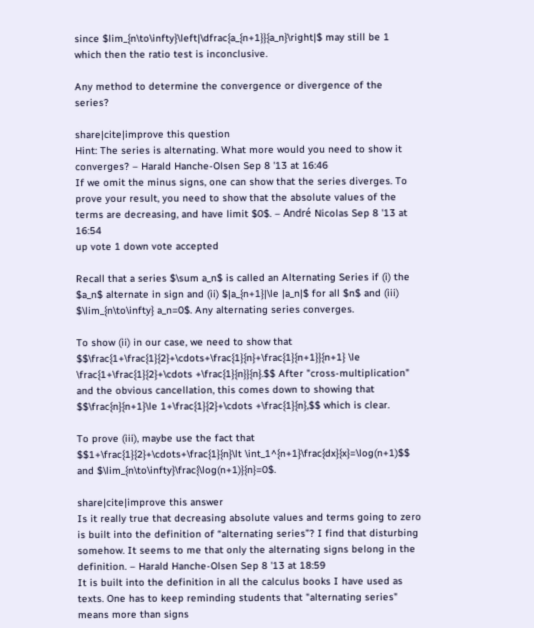since $lim_{n\to\infty}\left|\dfrac{a_{n+1}}{a_n}\right|$ may still be 1 which then the ratio test is inconclusive.

Any method to determine the convergence or divergence of the series?

share|cite|improve this question
Hint: The series is alternating. What more would you need to show it converges? – Harald Hanche-Olsen Sep 8 '13 at 16:46
If we omit the minus signs, one can show that the series diverges. To prove your result, you need to show that the absolute values of the terms are decreasing, and have limit $0$. – André Nicolas Sep 8 '13 at 16:54
up vote 1 down vote accepted

Recall that a series $\sum a_n$ is called an Alternating Series if (i) the $a_n$ alternate in sign and (ii) $|a_{n+1}|\le |a_n|$ for all $n$ and (iii) $\lim_{n\to\infty} a_n=0$. Any alternating series converges.

To show (ii) in our case, we need to show that $$\frac{1+\frac{1}{2}+\cdots+\frac{1}{n}+\frac{1}{n+1}}{n+1} \le \frac{1+\frac{1}{2}+\cdots +\frac{1}{n}}{n}.$$ After "cross-multiplication" and the obvious cancellation, this comes down to showing that $$\frac{n}{n+1}\le 1+\frac{1}{2}+\cdots +\frac{1}{n},$$ which is clear.

To prove (iii), maybe use the fact that $$1+\frac{1}{2}+\cdots+\frac{1}{n}\lt \int_1^{n+1}\frac{dx}{x}=\log(n+1)$$ and $\lim_{n\to\infty}\frac{\log(n+1)}{n}=0$.

share|cite|improve this answer
Is it really true that decreasing absolute values and terms going to zero is built into the definition of “alternating series”? I find that disturbing somehow. It seems to me that only the alternating signs belong in the definition. – Harald Hanche-Olsen Sep 8 '13 at 18:59
It is built into the definition in all the calculus books I have used as texts. One has to keep reminding students that "alternating series" means more than signs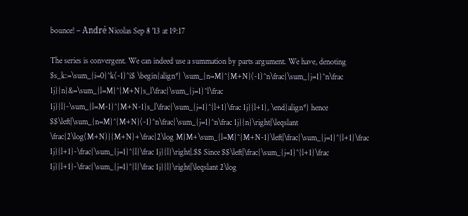bounce! – André Nicolas Sep 8 '13 at 19:17

The series is convergent. We can indeed use a summation by parts argument. We have, denoting $s_k:=\sum_{i=0}^k(-1)^i$ \begin{align*} \sum_{n=M}^{M+N}(-1)^n\frac{\sum_{j=1}^n\frac 1j}{n}&=\sum_{l=M}^{M+N}s_l\frac{\sum_{j=1}^l\frac 1j}{l}-\sum_{l=M-1}^{M+N-1}s_l\frac{\sum_{j=1}^{l+1}\frac 1j}{l+1}, \end{align*} hence $$\left|\sum_{n=M}^{M+N}(-1)^n\frac{\sum_{j=1}^n\frac 1j}{n}\right|\leqslant \frac{2\log(M+N)}{M+N}+\frac{2\log M}M+\sum_{l=M}^{M+N-1}\left|\frac{\sum_{j=1}^{l+1}\frac 1j}{l+1}-\frac{\sum_{j=1}^{l}\frac 1j}{l}\right|.$$ Since $$\left|\frac{\sum_{j=1}^{l+1}\frac 1j}{l+1}-\frac{\sum_{j=1}^{l}\frac 1j}{l}\right|\leqslant 2\log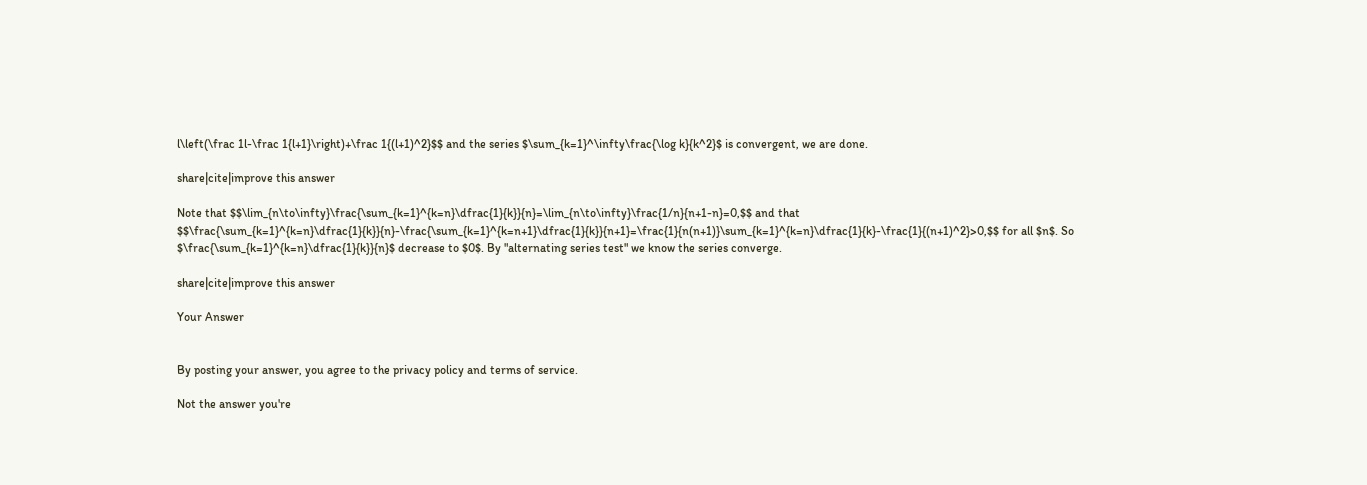l\left(\frac 1l-\frac 1{l+1}\right)+\frac 1{(l+1)^2}$$ and the series $\sum_{k=1}^\infty\frac{\log k}{k^2}$ is convergent, we are done.

share|cite|improve this answer

Note that $$\lim_{n\to\infty}\frac{\sum_{k=1}^{k=n}\dfrac{1}{k}}{n}=\lim_{n\to\infty}\frac{1/n}{n+1-n}=0,$$ and that $$\frac{\sum_{k=1}^{k=n}\dfrac{1}{k}}{n}-\frac{\sum_{k=1}^{k=n+1}\dfrac{1}{k}}{n+1}=\frac{1}{n(n+1)}\sum_{k=1}^{k=n}\dfrac{1}{k}-\frac{1}{(n+1)^2}>0,$$ for all $n$. So $\frac{\sum_{k=1}^{k=n}\dfrac{1}{k}}{n}$ decrease to $0$. By "alternating series test" we know the series converge.

share|cite|improve this answer

Your Answer


By posting your answer, you agree to the privacy policy and terms of service.

Not the answer you're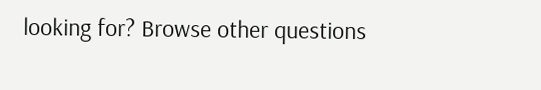looking for? Browse other questions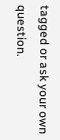tagged or ask your own question.